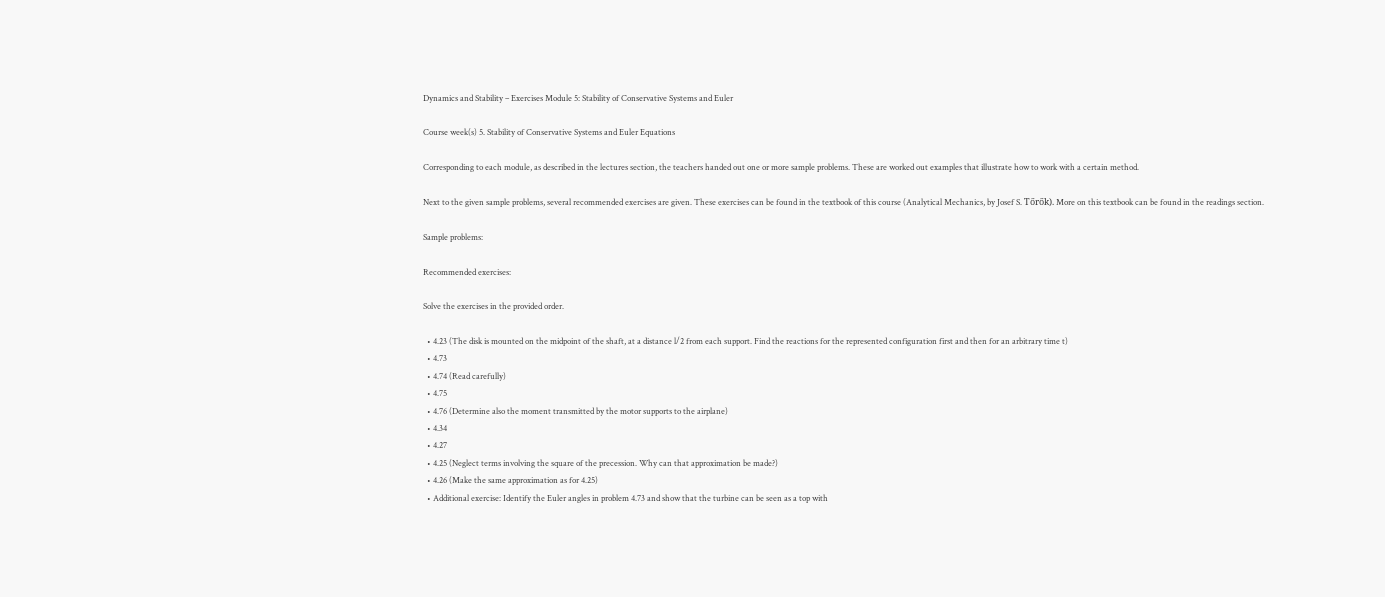Dynamics and Stability – Exercises Module 5: Stability of Conservative Systems and Euler

Course week(s) 5. Stability of Conservative Systems and Euler Equations

Corresponding to each module, as described in the lectures section, the teachers handed out one or more sample problems. These are worked out examples that illustrate how to work with a certain method.

Next to the given sample problems, several recommended exercises are given. These exercises can be found in the textbook of this course (Analytical Mechanics, by Josef S. Tőrők). More on this textbook can be found in the readings section.

Sample problems:

Recommended exercises:

Solve the exercises in the provided order.

  • 4.23 (The disk is mounted on the midpoint of the shaft, at a distance l/2 from each support. Find the reactions for the represented configuration first and then for an arbitrary time t)
  • 4.73
  • 4.74 (Read carefully)
  • 4.75
  • 4.76 (Determine also the moment transmitted by the motor supports to the airplane)
  • 4.34
  • 4.27
  • 4.25 (Neglect terms involving the square of the precession. Why can that approximation be made?)
  • 4.26 (Make the same approximation as for 4.25)
  • Additional exercise: Identify the Euler angles in problem 4.73 and show that the turbine can be seen as a top with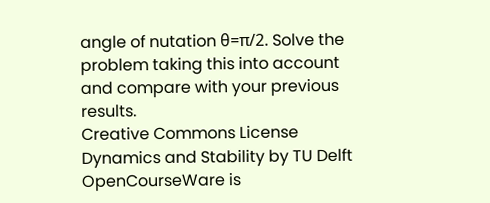angle of nutation θ=π/2. Solve the problem taking this into account and compare with your previous results.
Creative Commons License
Dynamics and Stability by TU Delft OpenCourseWare is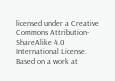licensed under a Creative Commons Attribution-ShareAlike 4.0 International License.
Based on a work at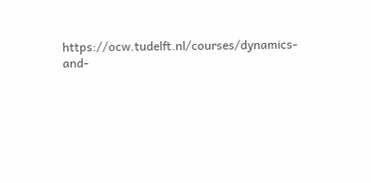https://ocw.tudelft.nl/courses/dynamics-and-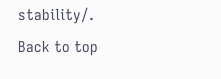stability/.
Back to top